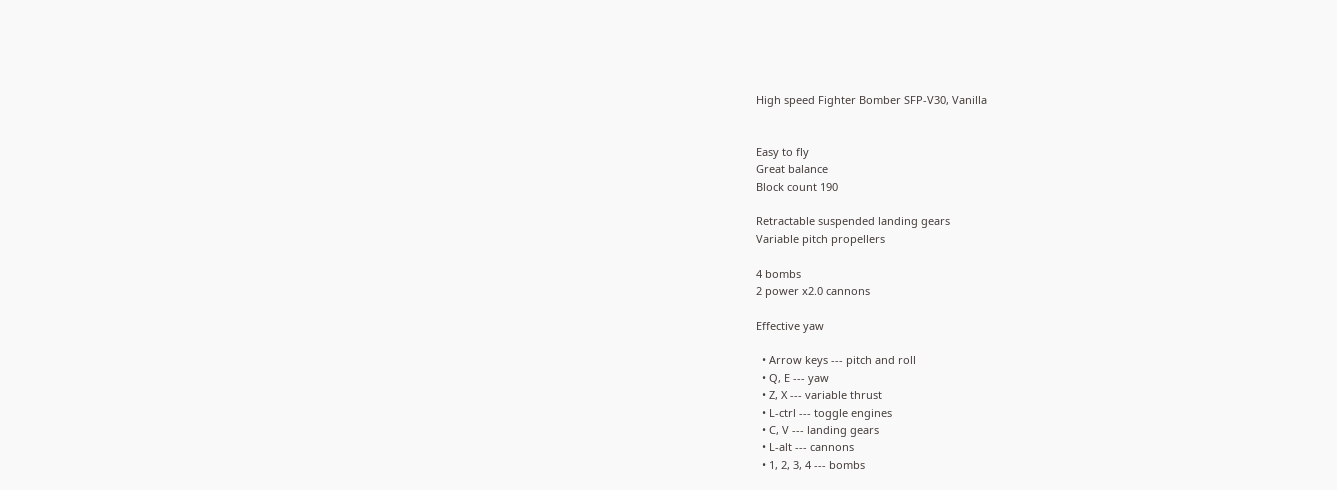High speed Fighter Bomber SFP-V30, Vanilla


Easy to fly
Great balance
Block count 190

Retractable suspended landing gears
Variable pitch propellers

4 bombs
2 power x2.0 cannons

Effective yaw

  • Arrow keys --- pitch and roll
  • Q, E --- yaw
  • Z, X --- variable thrust
  • L-ctrl --- toggle engines
  • C, V --- landing gears
  • L-alt --- cannons
  • 1, 2, 3, 4 --- bombs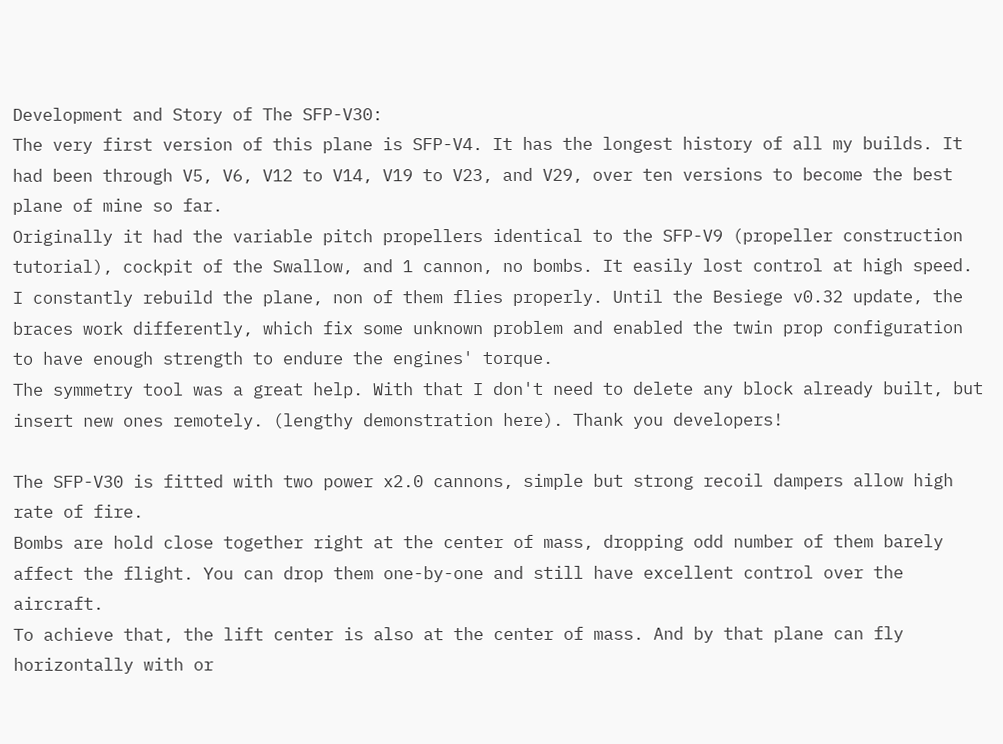Development and Story of The SFP-V30:
The very first version of this plane is SFP-V4. It has the longest history of all my builds. It had been through V5, V6, V12 to V14, V19 to V23, and V29, over ten versions to become the best plane of mine so far.
Originally it had the variable pitch propellers identical to the SFP-V9 (propeller construction tutorial), cockpit of the Swallow, and 1 cannon, no bombs. It easily lost control at high speed.
I constantly rebuild the plane, non of them flies properly. Until the Besiege v0.32 update, the braces work differently, which fix some unknown problem and enabled the twin prop configuration to have enough strength to endure the engines' torque.
The symmetry tool was a great help. With that I don't need to delete any block already built, but insert new ones remotely. (lengthy demonstration here). Thank you developers!

The SFP-V30 is fitted with two power x2.0 cannons, simple but strong recoil dampers allow high rate of fire.
Bombs are hold close together right at the center of mass, dropping odd number of them barely affect the flight. You can drop them one-by-one and still have excellent control over the aircraft.
To achieve that, the lift center is also at the center of mass. And by that plane can fly horizontally with or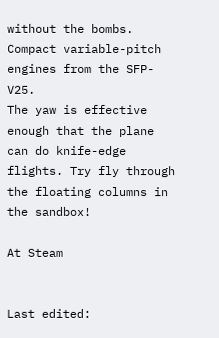without the bombs.
Compact variable-pitch engines from the SFP-V25.
The yaw is effective enough that the plane can do knife-edge flights. Try fly through the floating columns in the sandbox!

At Steam


Last edited: